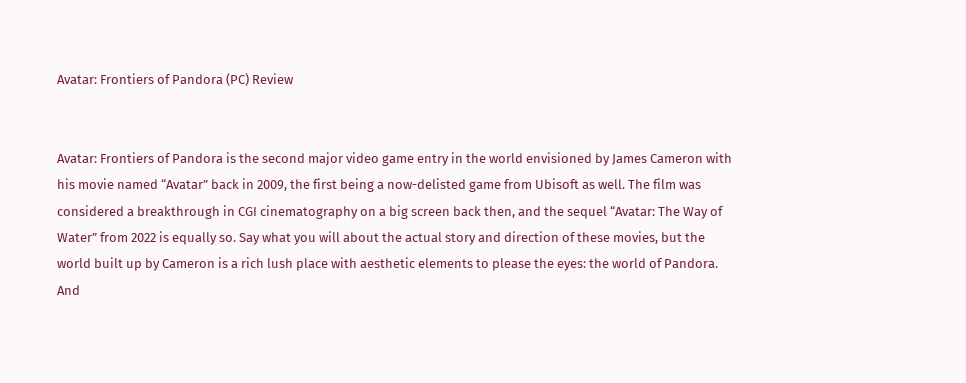Avatar: Frontiers of Pandora (PC) Review


Avatar: Frontiers of Pandora is the second major video game entry in the world envisioned by James Cameron with his movie named “Avatar” back in 2009, the first being a now-delisted game from Ubisoft as well. The film was considered a breakthrough in CGI cinematography on a big screen back then, and the sequel “Avatar: The Way of Water” from 2022 is equally so. Say what you will about the actual story and direction of these movies, but the world built up by Cameron is a rich lush place with aesthetic elements to please the eyes: the world of Pandora. And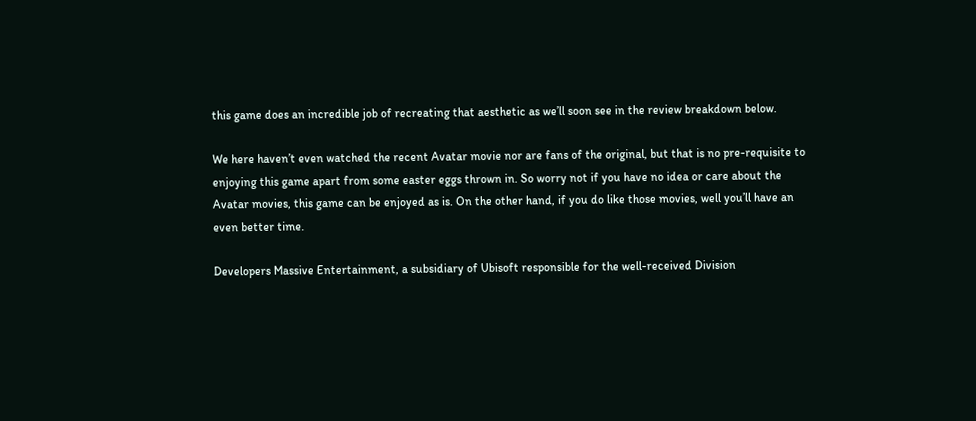this game does an incredible job of recreating that aesthetic as we’ll soon see in the review breakdown below.

We here haven’t even watched the recent Avatar movie nor are fans of the original, but that is no pre-requisite to enjoying this game apart from some easter eggs thrown in. So worry not if you have no idea or care about the Avatar movies, this game can be enjoyed as is. On the other hand, if you do like those movies, well you’ll have an even better time.

Developers Massive Entertainment, a subsidiary of Ubisoft responsible for the well-received Division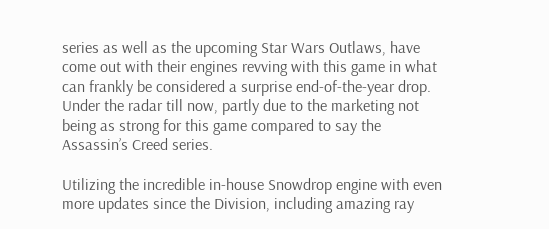series as well as the upcoming Star Wars Outlaws, have come out with their engines revving with this game in what can frankly be considered a surprise end-of-the-year drop. Under the radar till now, partly due to the marketing not being as strong for this game compared to say the Assassin’s Creed series.

Utilizing the incredible in-house Snowdrop engine with even more updates since the Division, including amazing ray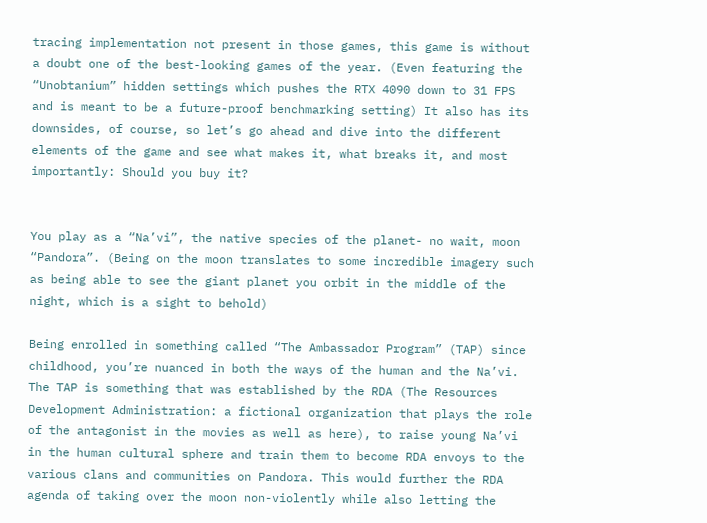tracing implementation not present in those games, this game is without a doubt one of the best-looking games of the year. (Even featuring the “Unobtanium” hidden settings which pushes the RTX 4090 down to 31 FPS and is meant to be a future-proof benchmarking setting) It also has its downsides, of course, so let’s go ahead and dive into the different elements of the game and see what makes it, what breaks it, and most importantly: Should you buy it?


You play as a “Na’vi”, the native species of the planet- no wait, moon “Pandora”. (Being on the moon translates to some incredible imagery such as being able to see the giant planet you orbit in the middle of the night, which is a sight to behold)

Being enrolled in something called “The Ambassador Program” (TAP) since childhood, you’re nuanced in both the ways of the human and the Na’vi. The TAP is something that was established by the RDA (The Resources Development Administration: a fictional organization that plays the role of the antagonist in the movies as well as here), to raise young Na’vi in the human cultural sphere and train them to become RDA envoys to the various clans and communities on Pandora. This would further the RDA agenda of taking over the moon non-violently while also letting the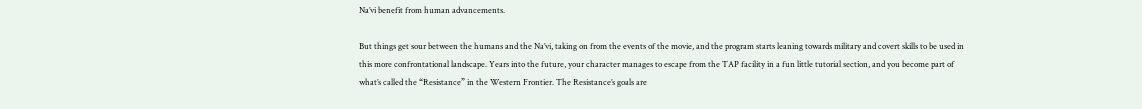Na’vi benefit from human advancements.

But things get sour between the humans and the Na’vi, taking on from the events of the movie, and the program starts leaning towards military and covert skills to be used in this more confrontational landscape. Years into the future, your character manages to escape from the TAP facility in a fun little tutorial section, and you become part of what’s called the “Resistance” in the Western Frontier. The Resistance’s goals are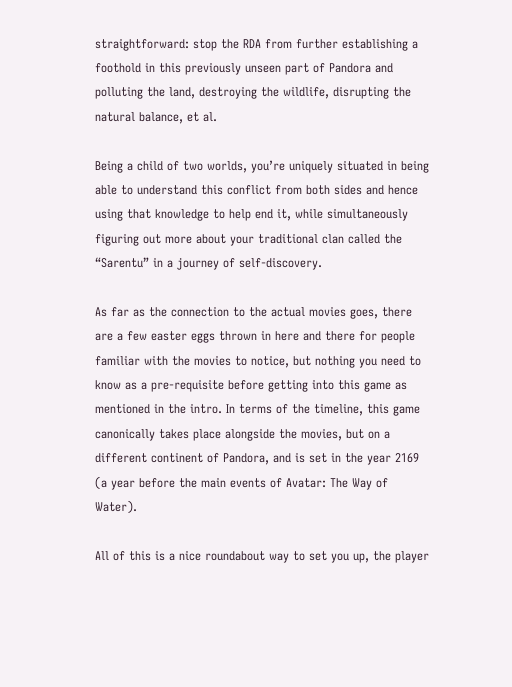straightforward: stop the RDA from further establishing a foothold in this previously unseen part of Pandora and polluting the land, destroying the wildlife, disrupting the natural balance, et al.

Being a child of two worlds, you’re uniquely situated in being able to understand this conflict from both sides and hence using that knowledge to help end it, while simultaneously figuring out more about your traditional clan called the “Sarentu” in a journey of self-discovery.

As far as the connection to the actual movies goes, there are a few easter eggs thrown in here and there for people familiar with the movies to notice, but nothing you need to know as a pre-requisite before getting into this game as mentioned in the intro. In terms of the timeline, this game canonically takes place alongside the movies, but on a different continent of Pandora, and is set in the year 2169 (a year before the main events of Avatar: The Way of Water).

All of this is a nice roundabout way to set you up, the player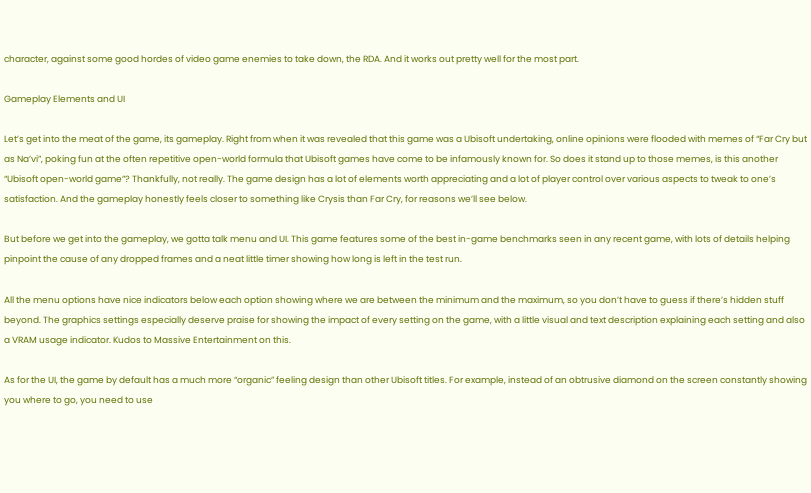character, against some good hordes of video game enemies to take down, the RDA. And it works out pretty well for the most part.

Gameplay Elements and UI

Let’s get into the meat of the game, its gameplay. Right from when it was revealed that this game was a Ubisoft undertaking, online opinions were flooded with memes of “Far Cry but as Na’vi”, poking fun at the often repetitive open-world formula that Ubisoft games have come to be infamously known for. So does it stand up to those memes, is this another “Ubisoft open-world game”? Thankfully, not really. The game design has a lot of elements worth appreciating and a lot of player control over various aspects to tweak to one’s satisfaction. And the gameplay honestly feels closer to something like Crysis than Far Cry, for reasons we’ll see below.

But before we get into the gameplay, we gotta talk menu and UI. This game features some of the best in-game benchmarks seen in any recent game, with lots of details helping pinpoint the cause of any dropped frames and a neat little timer showing how long is left in the test run.

All the menu options have nice indicators below each option showing where we are between the minimum and the maximum, so you don’t have to guess if there’s hidden stuff beyond. The graphics settings especially deserve praise for showing the impact of every setting on the game, with a little visual and text description explaining each setting and also a VRAM usage indicator. Kudos to Massive Entertainment on this.

As for the UI, the game by default has a much more “organic” feeling design than other Ubisoft titles. For example, instead of an obtrusive diamond on the screen constantly showing you where to go, you need to use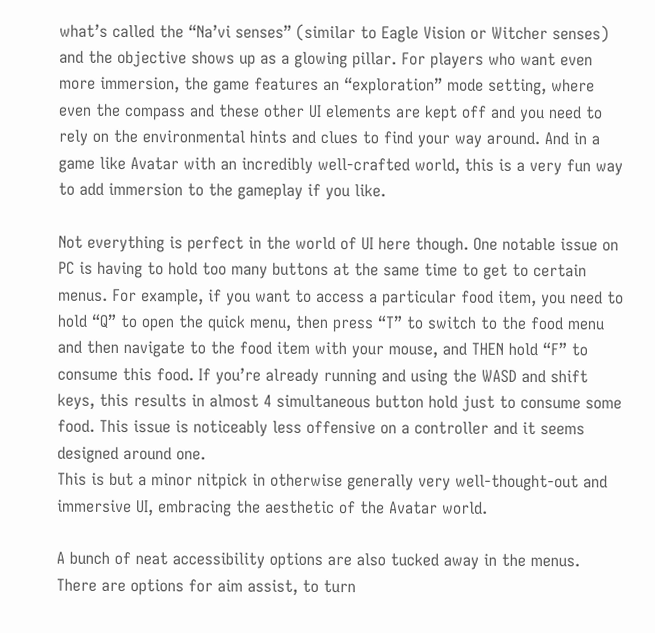what’s called the “Na’vi senses” (similar to Eagle Vision or Witcher senses) and the objective shows up as a glowing pillar. For players who want even more immersion, the game features an “exploration” mode setting, where even the compass and these other UI elements are kept off and you need to rely on the environmental hints and clues to find your way around. And in a game like Avatar with an incredibly well-crafted world, this is a very fun way to add immersion to the gameplay if you like.

Not everything is perfect in the world of UI here though. One notable issue on PC is having to hold too many buttons at the same time to get to certain menus. For example, if you want to access a particular food item, you need to hold “Q” to open the quick menu, then press “T” to switch to the food menu and then navigate to the food item with your mouse, and THEN hold “F” to consume this food. If you’re already running and using the WASD and shift keys, this results in almost 4 simultaneous button hold just to consume some food. This issue is noticeably less offensive on a controller and it seems designed around one.
This is but a minor nitpick in otherwise generally very well-thought-out and immersive UI, embracing the aesthetic of the Avatar world.

A bunch of neat accessibility options are also tucked away in the menus. There are options for aim assist, to turn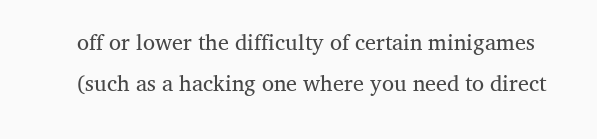off or lower the difficulty of certain minigames (such as a hacking one where you need to direct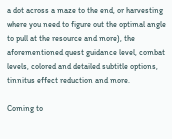a dot across a maze to the end, or harvesting where you need to figure out the optimal angle to pull at the resource and more), the aforementioned quest guidance level, combat levels, colored and detailed subtitle options, tinnitus effect reduction and more.

Coming to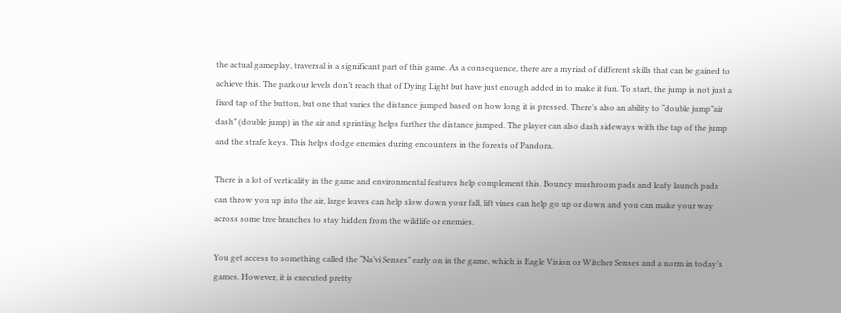the actual gameplay, traversal is a significant part of this game. As a consequence, there are a myriad of different skills that can be gained to achieve this. The parkour levels don’t reach that of Dying Light but have just enough added in to make it fun. To start, the jump is not just a fixed tap of the button, but one that varies the distance jumped based on how long it is pressed. There’s also an ability to “double jump”air dash” (double jump) in the air and sprinting helps further the distance jumped. The player can also dash sideways with the tap of the jump and the strafe keys. This helps dodge enemies during encounters in the forests of Pandora.

There is a lot of verticality in the game and environmental features help complement this. Bouncy mushroom pads and leafy launch pads can throw you up into the air, large leaves can help slow down your fall, lift vines can help go up or down and you can make your way across some tree branches to stay hidden from the wildlife or enemies.

You get access to something called the “Na’vi Senses” early on in the game, which is Eagle Vision or Witcher Senses and a norm in today’s games. However, it is executed pretty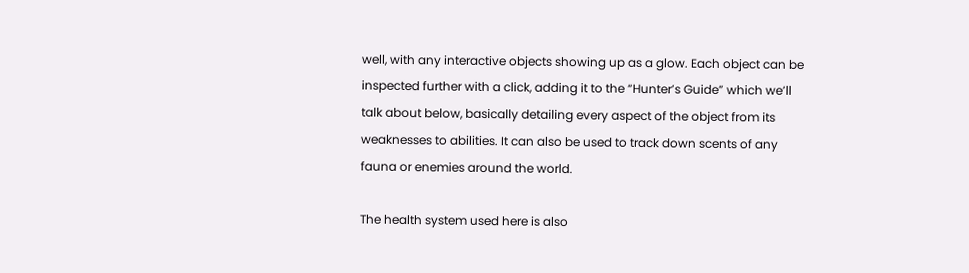well, with any interactive objects showing up as a glow. Each object can be inspected further with a click, adding it to the “Hunter’s Guide” which we’ll talk about below, basically detailing every aspect of the object from its weaknesses to abilities. It can also be used to track down scents of any fauna or enemies around the world.

The health system used here is also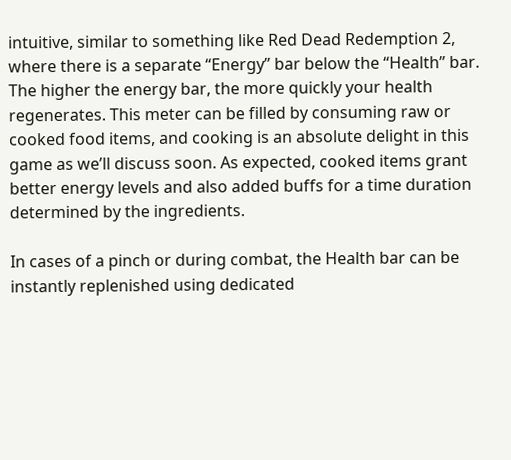intuitive, similar to something like Red Dead Redemption 2, where there is a separate “Energy” bar below the “Health” bar. The higher the energy bar, the more quickly your health regenerates. This meter can be filled by consuming raw or cooked food items, and cooking is an absolute delight in this game as we’ll discuss soon. As expected, cooked items grant better energy levels and also added buffs for a time duration determined by the ingredients.

In cases of a pinch or during combat, the Health bar can be instantly replenished using dedicated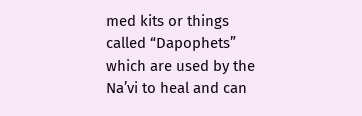med kits or things called “Dapophets” which are used by the Na’vi to heal and can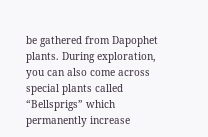be gathered from Dapophet plants. During exploration, you can also come across special plants called “Bellsprigs” which permanently increase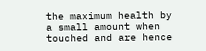the maximum health by a small amount when touched and are hence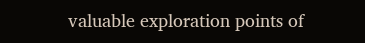valuable exploration points of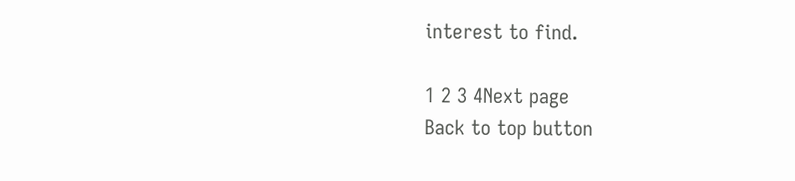interest to find.

1 2 3 4Next page
Back to top button